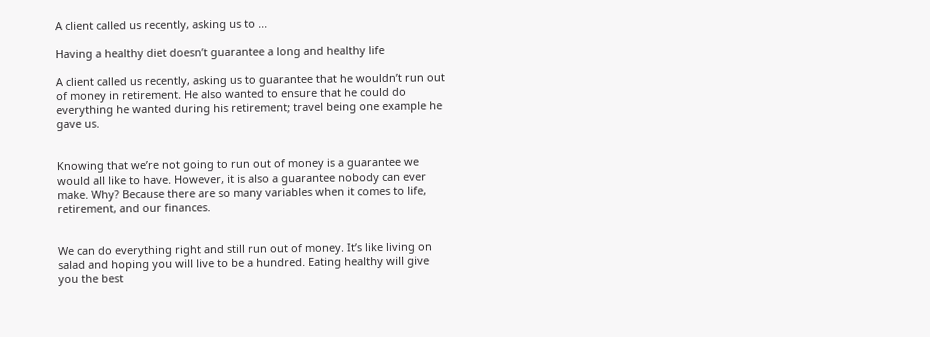A client called us recently, asking us to ...

Having a healthy diet doesn’t guarantee a long and healthy life

A client called us recently, asking us to guarantee that he wouldn’t run out of money in retirement. He also wanted to ensure that he could do everything he wanted during his retirement; travel being one example he gave us.


Knowing that we’re not going to run out of money is a guarantee we would all like to have. However, it is also a guarantee nobody can ever make. Why? Because there are so many variables when it comes to life, retirement, and our finances.


We can do everything right and still run out of money. It’s like living on salad and hoping you will live to be a hundred. Eating healthy will give you the best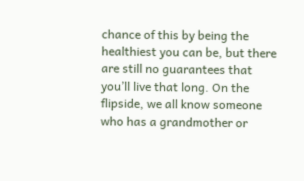chance of this by being the healthiest you can be, but there are still no guarantees that you’ll live that long. On the flipside, we all know someone who has a grandmother or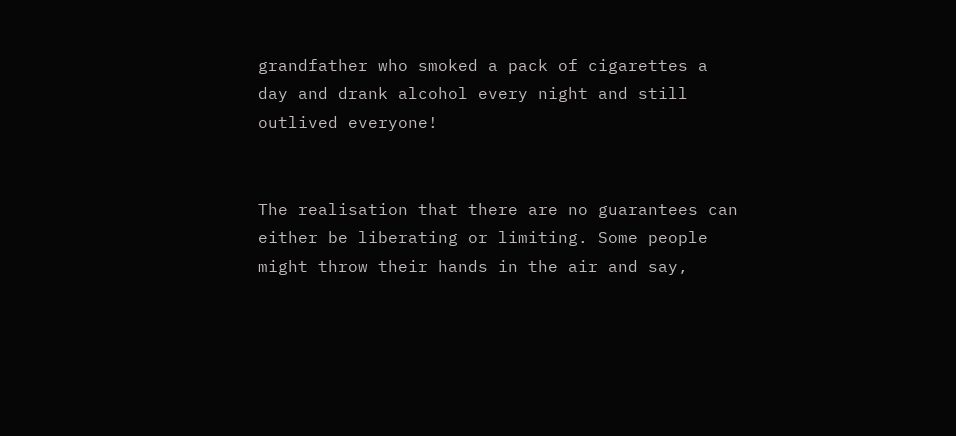grandfather who smoked a pack of cigarettes a day and drank alcohol every night and still outlived everyone!


The realisation that there are no guarantees can either be liberating or limiting. Some people might throw their hands in the air and say,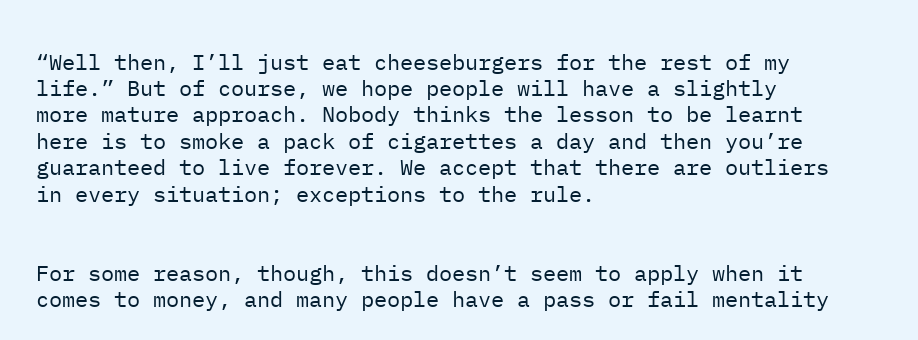“Well then, I’ll just eat cheeseburgers for the rest of my life.” But of course, we hope people will have a slightly more mature approach. Nobody thinks the lesson to be learnt here is to smoke a pack of cigarettes a day and then you’re guaranteed to live forever. We accept that there are outliers in every situation; exceptions to the rule.


For some reason, though, this doesn’t seem to apply when it comes to money, and many people have a pass or fail mentality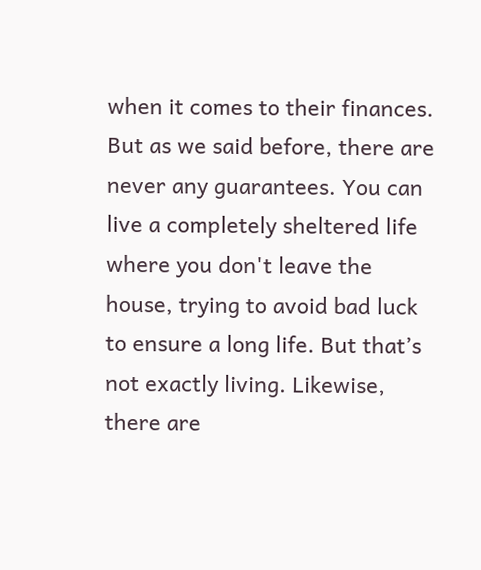when it comes to their finances. But as we said before, there are never any guarantees. You can live a completely sheltered life where you don't leave the house, trying to avoid bad luck to ensure a long life. But that’s not exactly living. Likewise, there are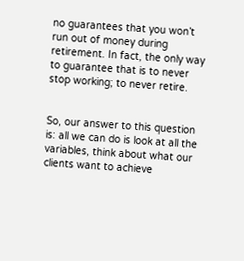no guarantees that you won’t run out of money during retirement. In fact, the only way to guarantee that is to never stop working; to never retire.


So, our answer to this question is: all we can do is look at all the variables, think about what our clients want to achieve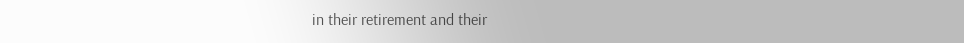in their retirement and their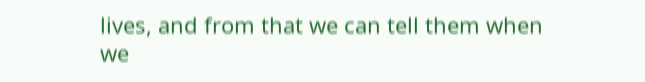lives, and from that we can tell them when we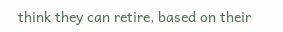think they can retire, based on their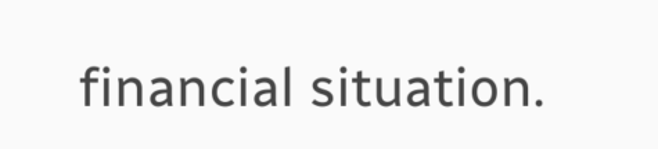financial situation.